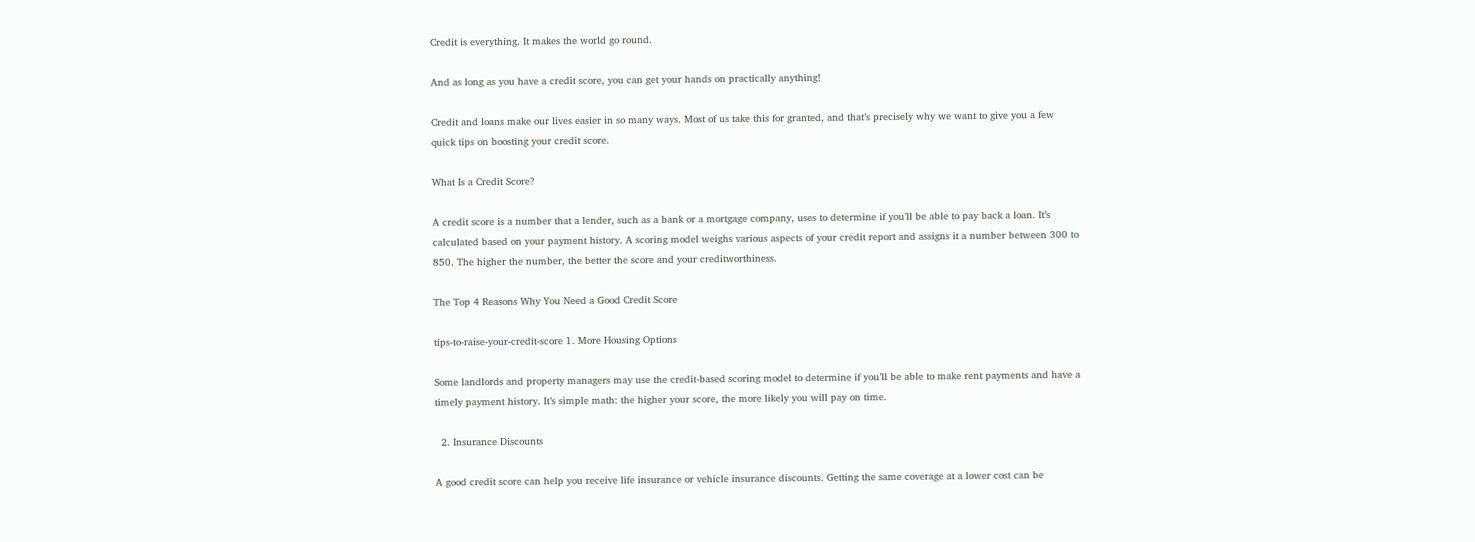Credit is everything. It makes the world go round.

And as long as you have a credit score, you can get your hands on practically anything!

Credit and loans make our lives easier in so many ways. Most of us take this for granted, and that’s precisely why we want to give you a few quick tips on boosting your credit score.

What Is a Credit Score?

A credit score is a number that a lender, such as a bank or a mortgage company, uses to determine if you’ll be able to pay back a loan. It’s calculated based on your payment history. A scoring model weighs various aspects of your credit report and assigns it a number between 300 to 850. The higher the number, the better the score and your creditworthiness.

The Top 4 Reasons Why You Need a Good Credit Score

tips-to-raise-your-credit-score 1. More Housing Options

Some landlords and property managers may use the credit-based scoring model to determine if you’ll be able to make rent payments and have a timely payment history. It’s simple math: the higher your score, the more likely you will pay on time.

  2. Insurance Discounts

A good credit score can help you receive life insurance or vehicle insurance discounts. Getting the same coverage at a lower cost can be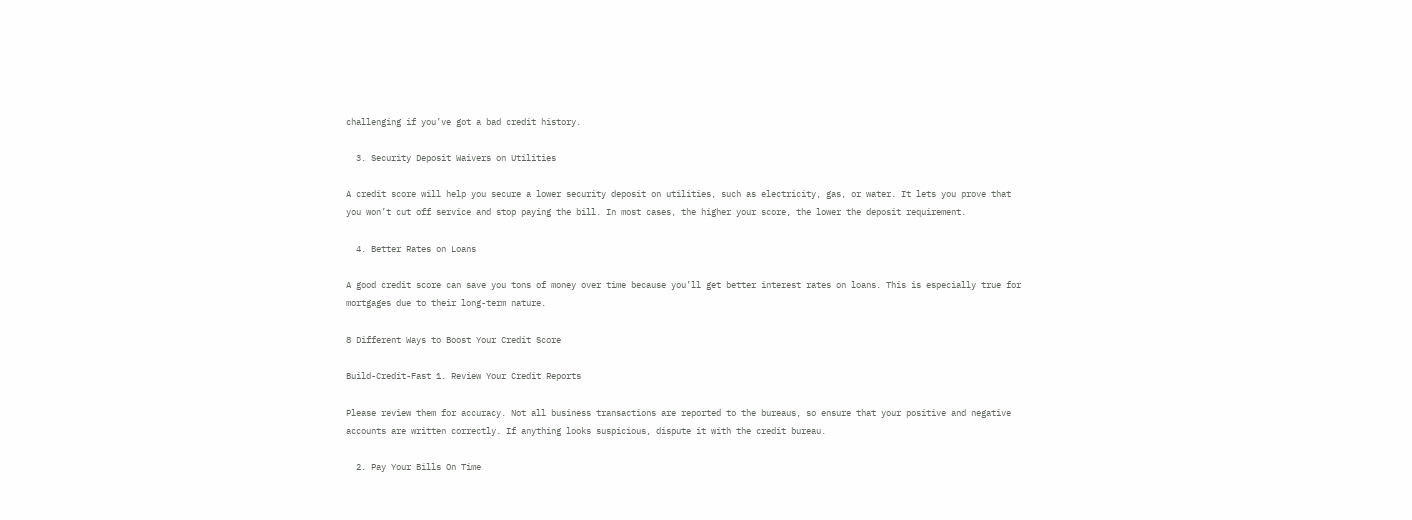challenging if you’ve got a bad credit history.

  3. Security Deposit Waivers on Utilities

A credit score will help you secure a lower security deposit on utilities, such as electricity, gas, or water. It lets you prove that you won’t cut off service and stop paying the bill. In most cases, the higher your score, the lower the deposit requirement.

  4. Better Rates on Loans

A good credit score can save you tons of money over time because you’ll get better interest rates on loans. This is especially true for mortgages due to their long-term nature.

8 Different Ways to Boost Your Credit Score

Build-Credit-Fast 1. Review Your Credit Reports

Please review them for accuracy. Not all business transactions are reported to the bureaus, so ensure that your positive and negative accounts are written correctly. If anything looks suspicious, dispute it with the credit bureau.

  2. Pay Your Bills On Time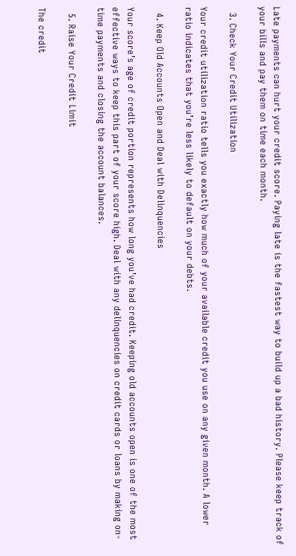Late payments can hurt your credit score. Paying late is the fastest way to build up a bad history. Please keep track of your bills and pay them on time each month.

  3. Check Your Credit Utilization

Your credit utilization ratio tells you exactly how much of your available credit you use on any given month. A lower ratio indicates that you’re less likely to default on your debts.

  4. Keep Old Accounts Open and Deal with Delinquencies

Your score’s age of credit portion represents how long you’ve had credit. Keeping old accounts open is one of the most effective ways to keep this part of your score high. Deal with any delinquencies on credit cards or loans by making on-time payments and closing the account balances.

  5. Raise Your Credit Limit

The credit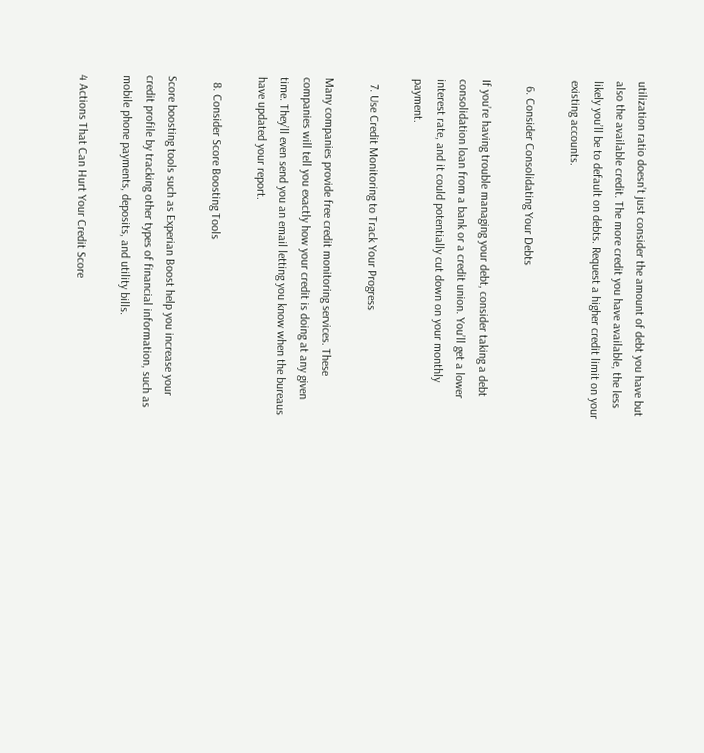utilization ratio doesn’t just consider the amount of debt you have but also the available credit. The more credit you have available, the less likely you’ll be to default on debts. Request a higher credit limit on your existing accounts.

  6. Consider Consolidating Your Debts

If you’re having trouble managing your debt, consider taking a debt consolidation loan from a bank or a credit union. You’ll get a lower interest rate, and it could potentially cut down on your monthly payment.

  7. Use Credit Monitoring to Track Your Progress

Many companies provide free credit monitoring services. These companies will tell you exactly how your credit is doing at any given time. They’ll even send you an email letting you know when the bureaus have updated your report.

  8. Consider Score Boosting Tools

Score boosting tools such as Experian Boost help you increase your credit profile by tracking other types of financial information, such as mobile phone payments, deposits, and utility bills.

4 Actions That Can Hurt Your Credit Score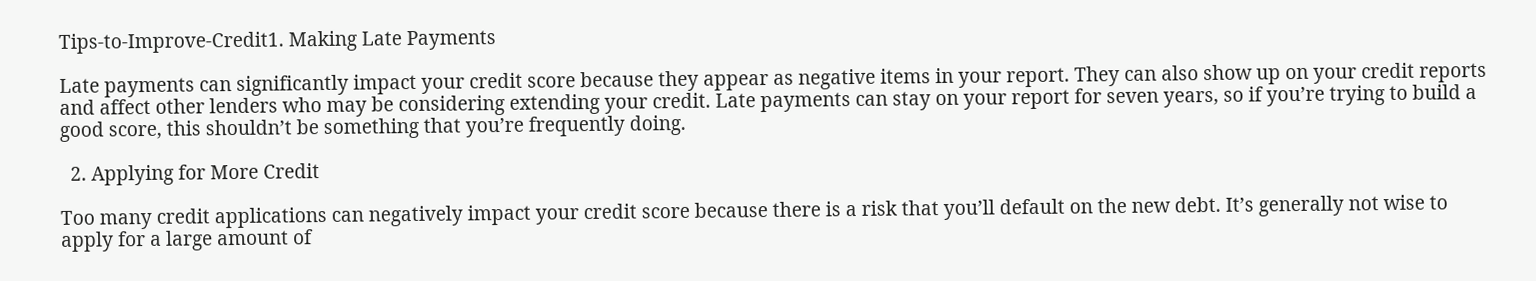Tips-to-Improve-Credit1. Making Late Payments

Late payments can significantly impact your credit score because they appear as negative items in your report. They can also show up on your credit reports and affect other lenders who may be considering extending your credit. Late payments can stay on your report for seven years, so if you’re trying to build a good score, this shouldn’t be something that you’re frequently doing.

  2. Applying for More Credit

Too many credit applications can negatively impact your credit score because there is a risk that you’ll default on the new debt. It’s generally not wise to apply for a large amount of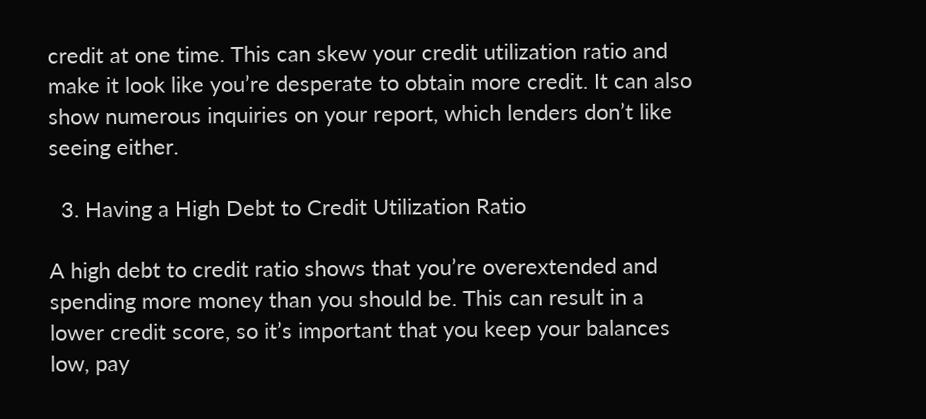credit at one time. This can skew your credit utilization ratio and make it look like you’re desperate to obtain more credit. It can also show numerous inquiries on your report, which lenders don’t like seeing either.

  3. Having a High Debt to Credit Utilization Ratio

A high debt to credit ratio shows that you’re overextended and spending more money than you should be. This can result in a lower credit score, so it’s important that you keep your balances low, pay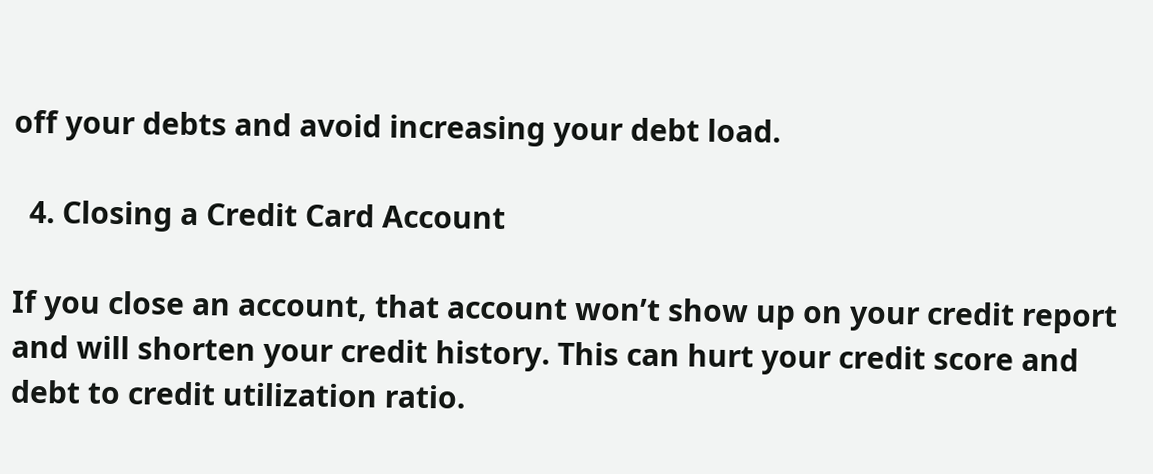off your debts and avoid increasing your debt load.

  4. Closing a Credit Card Account

If you close an account, that account won’t show up on your credit report and will shorten your credit history. This can hurt your credit score and debt to credit utilization ratio.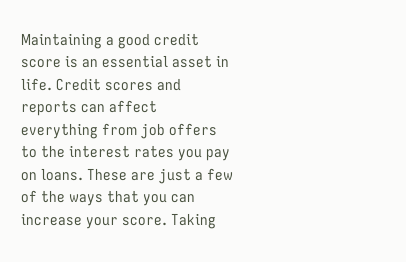Maintaining a good credit score is an essential asset in life. Credit scores and reports can affect everything from job offers to the interest rates you pay on loans. These are just a few of the ways that you can increase your score. Taking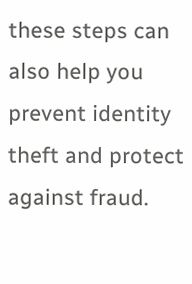these steps can also help you prevent identity theft and protect against fraud.